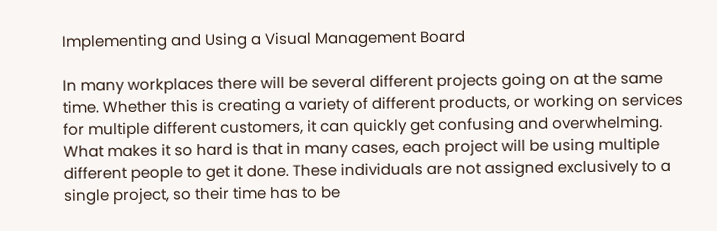Implementing and Using a Visual Management Board

In many workplaces there will be several different projects going on at the same time. Whether this is creating a variety of different products, or working on services for multiple different customers, it can quickly get confusing and overwhelming. What makes it so hard is that in many cases, each project will be using multiple different people to get it done. These individuals are not assigned exclusively to a single project, so their time has to be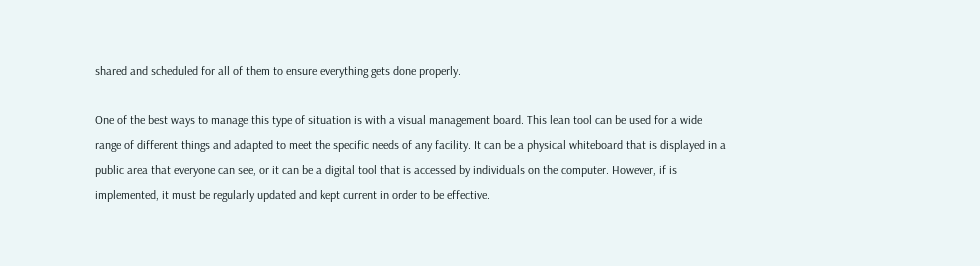shared and scheduled for all of them to ensure everything gets done properly.

One of the best ways to manage this type of situation is with a visual management board. This lean tool can be used for a wide range of different things and adapted to meet the specific needs of any facility. It can be a physical whiteboard that is displayed in a public area that everyone can see, or it can be a digital tool that is accessed by individuals on the computer. However, if is implemented, it must be regularly updated and kept current in order to be effective.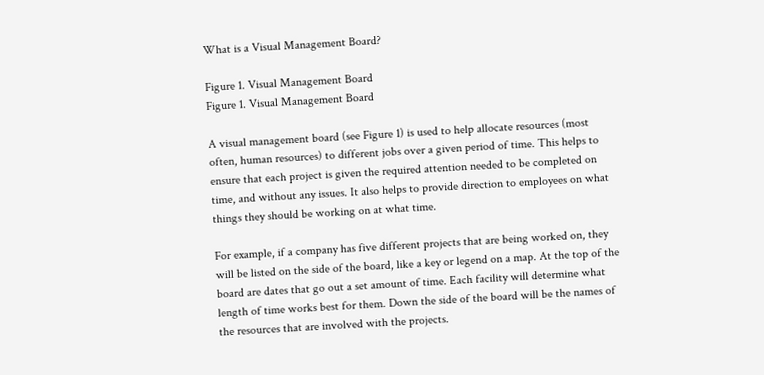What is a Visual Management Board?

Figure 1. Visual Management Board
Figure 1. Visual Management Board

A visual management board (see Figure 1) is used to help allocate resources (most often, human resources) to different jobs over a given period of time. This helps to ensure that each project is given the required attention needed to be completed on time, and without any issues. It also helps to provide direction to employees on what things they should be working on at what time.

For example, if a company has five different projects that are being worked on, they will be listed on the side of the board, like a key or legend on a map. At the top of the board are dates that go out a set amount of time. Each facility will determine what length of time works best for them. Down the side of the board will be the names of the resources that are involved with the projects.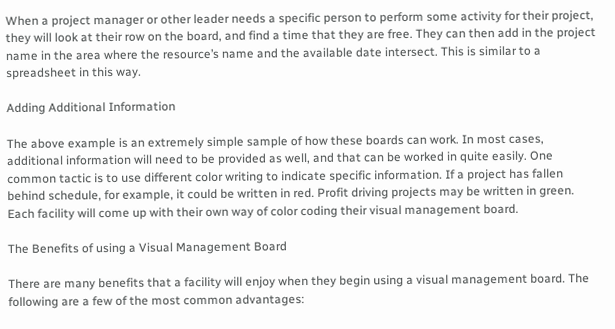When a project manager or other leader needs a specific person to perform some activity for their project, they will look at their row on the board, and find a time that they are free. They can then add in the project name in the area where the resource’s name and the available date intersect. This is similar to a spreadsheet in this way.

Adding Additional Information

The above example is an extremely simple sample of how these boards can work. In most cases, additional information will need to be provided as well, and that can be worked in quite easily. One common tactic is to use different color writing to indicate specific information. If a project has fallen behind schedule, for example, it could be written in red. Profit driving projects may be written in green. Each facility will come up with their own way of color coding their visual management board.

The Benefits of using a Visual Management Board

There are many benefits that a facility will enjoy when they begin using a visual management board. The following are a few of the most common advantages: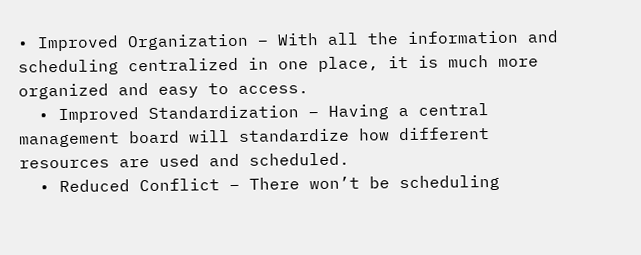• Improved Organization – With all the information and scheduling centralized in one place, it is much more organized and easy to access.
  • Improved Standardization – Having a central management board will standardize how different resources are used and scheduled.
  • Reduced Conflict – There won’t be scheduling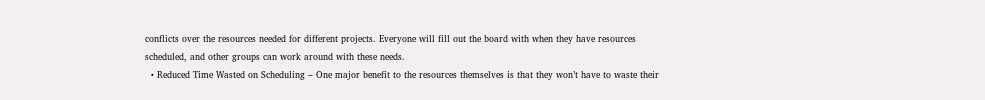conflicts over the resources needed for different projects. Everyone will fill out the board with when they have resources scheduled, and other groups can work around with these needs.
  • Reduced Time Wasted on Scheduling – One major benefit to the resources themselves is that they won’t have to waste their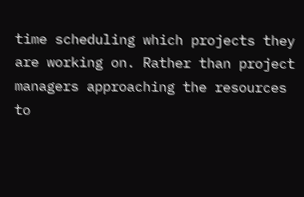time scheduling which projects they are working on. Rather than project managers approaching the resources to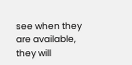see when they are available, they will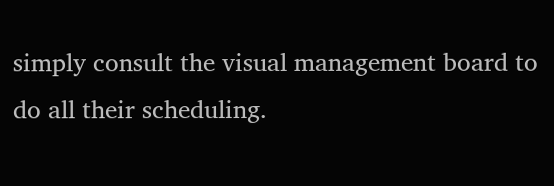simply consult the visual management board to do all their scheduling.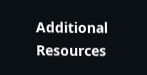Additional Resources